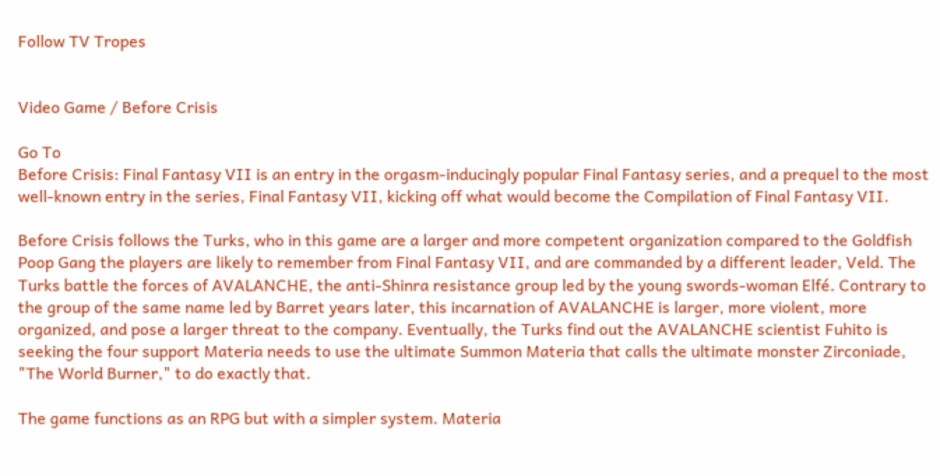Follow TV Tropes


Video Game / Before Crisis

Go To
Before Crisis: Final Fantasy VII is an entry in the orgasm-inducingly popular Final Fantasy series, and a prequel to the most well-known entry in the series, Final Fantasy VII, kicking off what would become the Compilation of Final Fantasy VII.

Before Crisis follows the Turks, who in this game are a larger and more competent organization compared to the Goldfish Poop Gang the players are likely to remember from Final Fantasy VII, and are commanded by a different leader, Veld. The Turks battle the forces of AVALANCHE, the anti-Shinra resistance group led by the young swords-woman Elfé. Contrary to the group of the same name led by Barret years later, this incarnation of AVALANCHE is larger, more violent, more organized, and pose a larger threat to the company. Eventually, the Turks find out the AVALANCHE scientist Fuhito is seeking the four support Materia needs to use the ultimate Summon Materia that calls the ultimate monster Zirconiade, "The World Burner," to do exactly that.

The game functions as an RPG but with a simpler system. Materia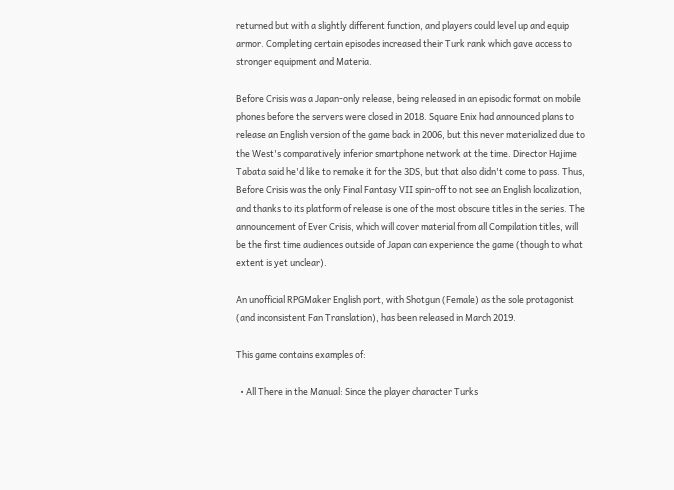returned but with a slightly different function, and players could level up and equip armor. Completing certain episodes increased their Turk rank which gave access to stronger equipment and Materia.

Before Crisis was a Japan-only release, being released in an episodic format on mobile phones before the servers were closed in 2018. Square Enix had announced plans to release an English version of the game back in 2006, but this never materialized due to the West's comparatively inferior smartphone network at the time. Director Hajime Tabata said he'd like to remake it for the 3DS, but that also didn't come to pass. Thus, Before Crisis was the only Final Fantasy VII spin-off to not see an English localization, and thanks to its platform of release is one of the most obscure titles in the series. The announcement of Ever Crisis, which will cover material from all Compilation titles, will be the first time audiences outside of Japan can experience the game (though to what extent is yet unclear).

An unofficial RPGMaker English port, with Shotgun (Female) as the sole protagonist (and inconsistent Fan Translation), has been released in March 2019.

This game contains examples of:

  • All There in the Manual: Since the player character Turks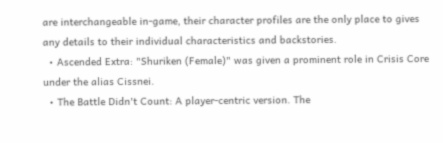are interchangeable in-game, their character profiles are the only place to gives any details to their individual characteristics and backstories.
  • Ascended Extra: "Shuriken (Female)" was given a prominent role in Crisis Core under the alias Cissnei.
  • The Battle Didn't Count: A player-centric version. The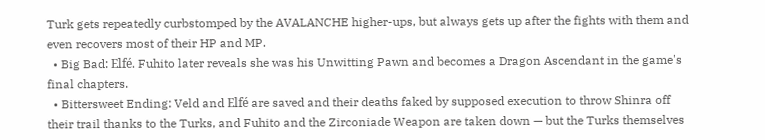Turk gets repeatedly curbstomped by the AVALANCHE higher-ups, but always gets up after the fights with them and even recovers most of their HP and MP.
  • Big Bad: Elfé. Fuhito later reveals she was his Unwitting Pawn and becomes a Dragon Ascendant in the game's final chapters.
  • Bittersweet Ending: Veld and Elfé are saved and their deaths faked by supposed execution to throw Shinra off their trail thanks to the Turks, and Fuhito and the Zirconiade Weapon are taken down — but the Turks themselves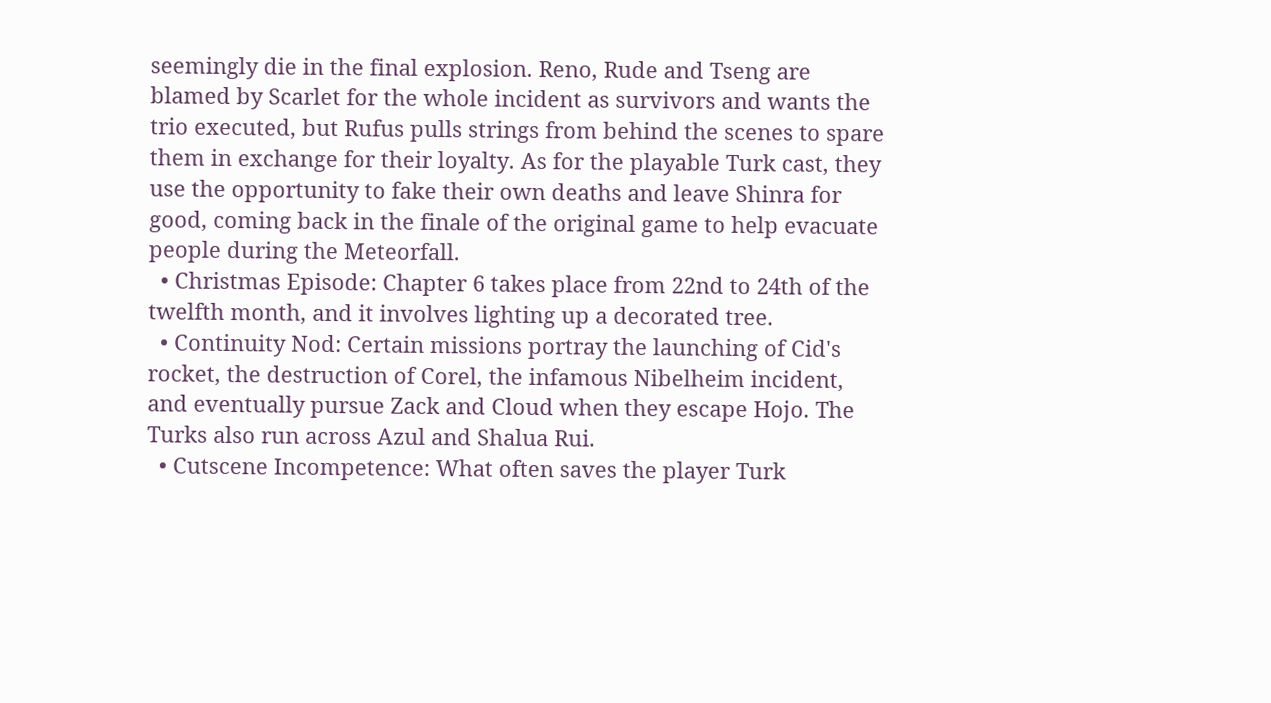seemingly die in the final explosion. Reno, Rude and Tseng are blamed by Scarlet for the whole incident as survivors and wants the trio executed, but Rufus pulls strings from behind the scenes to spare them in exchange for their loyalty. As for the playable Turk cast, they use the opportunity to fake their own deaths and leave Shinra for good, coming back in the finale of the original game to help evacuate people during the Meteorfall.
  • Christmas Episode: Chapter 6 takes place from 22nd to 24th of the twelfth month, and it involves lighting up a decorated tree.
  • Continuity Nod: Certain missions portray the launching of Cid's rocket, the destruction of Corel, the infamous Nibelheim incident, and eventually pursue Zack and Cloud when they escape Hojo. The Turks also run across Azul and Shalua Rui.
  • Cutscene Incompetence: What often saves the player Turk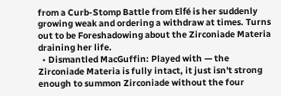from a Curb-Stomp Battle from Elfé is her suddenly growing weak and ordering a withdraw at times. Turns out to be Foreshadowing about the Zirconiade Materia draining her life.
  • Dismantled MacGuffin: Played with — the Zirconiade Materia is fully intact, it just isn't strong enough to summon Zirconiade without the four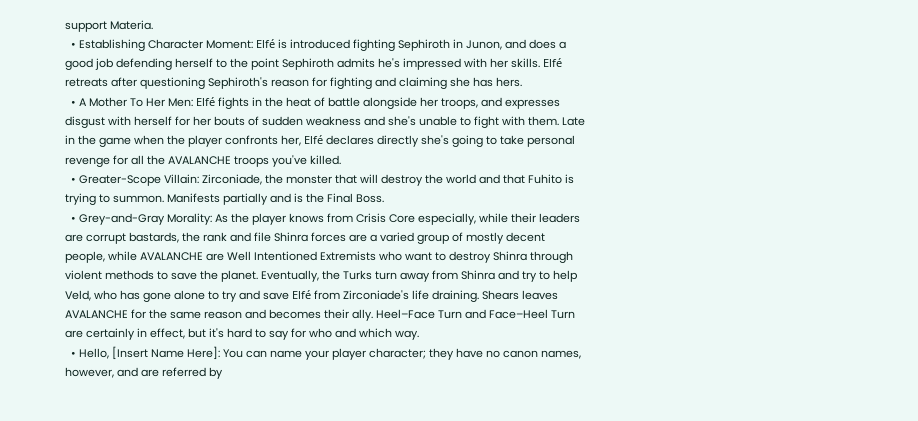support Materia.
  • Establishing Character Moment: Elfé is introduced fighting Sephiroth in Junon, and does a good job defending herself to the point Sephiroth admits he's impressed with her skills. Elfé retreats after questioning Sephiroth's reason for fighting and claiming she has hers.
  • A Mother To Her Men: Elfé fights in the heat of battle alongside her troops, and expresses disgust with herself for her bouts of sudden weakness and she's unable to fight with them. Late in the game when the player confronts her, Elfé declares directly she's going to take personal revenge for all the AVALANCHE troops you've killed.
  • Greater-Scope Villain: Zirconiade, the monster that will destroy the world and that Fuhito is trying to summon. Manifests partially and is the Final Boss.
  • Grey-and-Gray Morality: As the player knows from Crisis Core especially, while their leaders are corrupt bastards, the rank and file Shinra forces are a varied group of mostly decent people, while AVALANCHE are Well Intentioned Extremists who want to destroy Shinra through violent methods to save the planet. Eventually, the Turks turn away from Shinra and try to help Veld, who has gone alone to try and save Elfé from Zirconiade's life draining. Shears leaves AVALANCHE for the same reason and becomes their ally. Heel–Face Turn and Face–Heel Turn are certainly in effect, but it's hard to say for who and which way.
  • Hello, [Insert Name Here]: You can name your player character; they have no canon names, however, and are referred by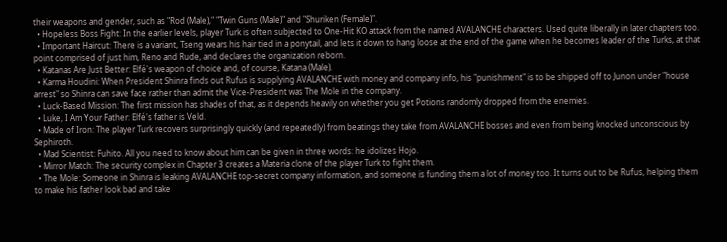their weapons and gender, such as "Rod (Male)," "Twin Guns (Male)" and "Shuriken (Female)".
  • Hopeless Boss Fight: In the earlier levels, player Turk is often subjected to One-Hit KO attack from the named AVALANCHE characters. Used quite liberally in later chapters too.
  • Important Haircut: There is a variant, Tseng wears his hair tied in a ponytail, and lets it down to hang loose at the end of the game when he becomes leader of the Turks, at that point comprised of just him, Reno and Rude, and declares the organization reborn.
  • Katanas Are Just Better: Elfé's weapon of choice and, of course, Katana (Male).
  • Karma Houdini: When President Shinra finds out Rufus is supplying AVALANCHE with money and company info, his "punishment" is to be shipped off to Junon under "house arrest" so Shinra can save face rather than admit the Vice-President was The Mole in the company.
  • Luck-Based Mission: The first mission has shades of that, as it depends heavily on whether you get Potions randomly dropped from the enemies.
  • Luke, I Am Your Father: Elfé's father is Veld.
  • Made of Iron: The player Turk recovers surprisingly quickly (and repeatedly) from beatings they take from AVALANCHE bosses and even from being knocked unconscious by Sephiroth.
  • Mad Scientist: Fuhito. All you need to know about him can be given in three words: he idolizes Hojo.
  • Mirror Match: The security complex in Chapter 3 creates a Materia clone of the player Turk to fight them.
  • The Mole: Someone in Shinra is leaking AVALANCHE top-secret company information, and someone is funding them a lot of money too. It turns out to be Rufus, helping them to make his father look bad and take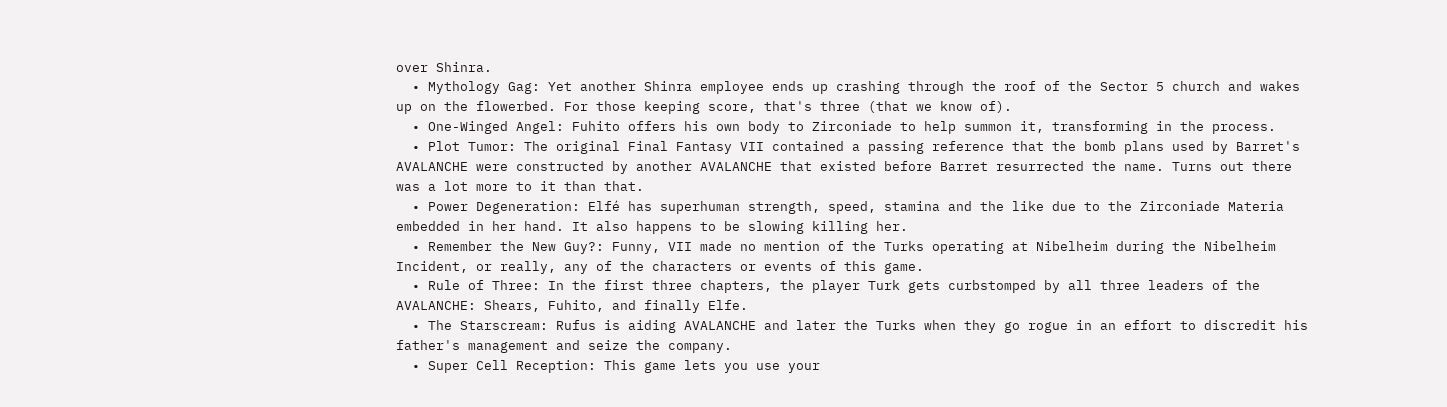over Shinra.
  • Mythology Gag: Yet another Shinra employee ends up crashing through the roof of the Sector 5 church and wakes up on the flowerbed. For those keeping score, that's three (that we know of).
  • One-Winged Angel: Fuhito offers his own body to Zirconiade to help summon it, transforming in the process.
  • Plot Tumor: The original Final Fantasy VII contained a passing reference that the bomb plans used by Barret's AVALANCHE were constructed by another AVALANCHE that existed before Barret resurrected the name. Turns out there was a lot more to it than that.
  • Power Degeneration: Elfé has superhuman strength, speed, stamina and the like due to the Zirconiade Materia embedded in her hand. It also happens to be slowing killing her.
  • Remember the New Guy?: Funny, VII made no mention of the Turks operating at Nibelheim during the Nibelheim Incident, or really, any of the characters or events of this game.
  • Rule of Three: In the first three chapters, the player Turk gets curbstomped by all three leaders of the AVALANCHE: Shears, Fuhito, and finally Elfe.
  • The Starscream: Rufus is aiding AVALANCHE and later the Turks when they go rogue in an effort to discredit his father's management and seize the company.
  • Super Cell Reception: This game lets you use your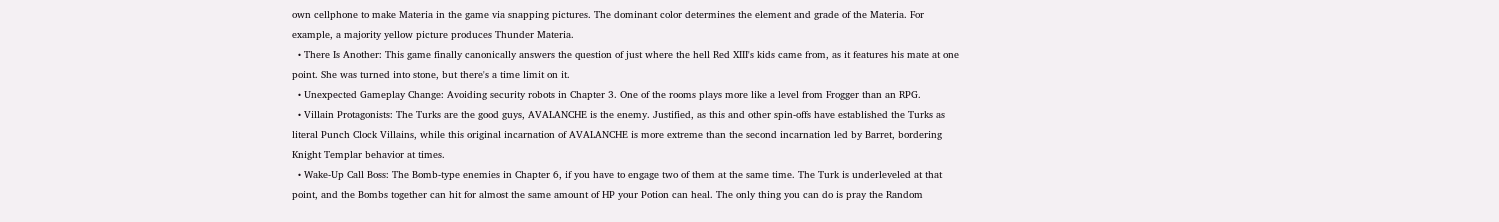own cellphone to make Materia in the game via snapping pictures. The dominant color determines the element and grade of the Materia. For example, a majority yellow picture produces Thunder Materia.
  • There Is Another: This game finally canonically answers the question of just where the hell Red XIII's kids came from, as it features his mate at one point. She was turned into stone, but there's a time limit on it.
  • Unexpected Gameplay Change: Avoiding security robots in Chapter 3. One of the rooms plays more like a level from Frogger than an RPG.
  • Villain Protagonists: The Turks are the good guys, AVALANCHE is the enemy. Justified, as this and other spin-offs have established the Turks as literal Punch Clock Villains, while this original incarnation of AVALANCHE is more extreme than the second incarnation led by Barret, bordering Knight Templar behavior at times.
  • Wake-Up Call Boss: The Bomb-type enemies in Chapter 6, if you have to engage two of them at the same time. The Turk is underleveled at that point, and the Bombs together can hit for almost the same amount of HP your Potion can heal. The only thing you can do is pray the Random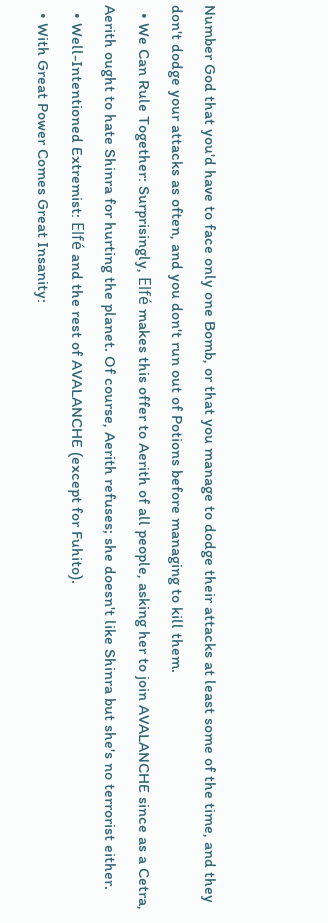Number God that you'd have to face only one Bomb, or that you manage to dodge their attacks at least some of the time, and they don't dodge your attacks as often, and you don't run out of Potions before managing to kill them.
  • We Can Rule Together: Surprisingly, Elfé makes this offer to Aerith of all people, asking her to join AVALANCHE since as a Cetra, Aerith ought to hate Shinra for hurting the planet. Of course, Aerith refuses; she doesn't like Shinra but she's no terrorist either.
  • Well-Intentioned Extremist: Elfé and the rest of AVALANCHE (except for Fuhito).
  • With Great Power Comes Great Insanity: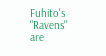Fuhito's "Ravens" are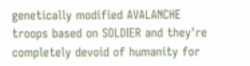genetically modified AVALANCHE troops based on SOLDIER and they're completely devoid of humanity for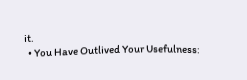it.
  • You Have Outlived Your Usefulness: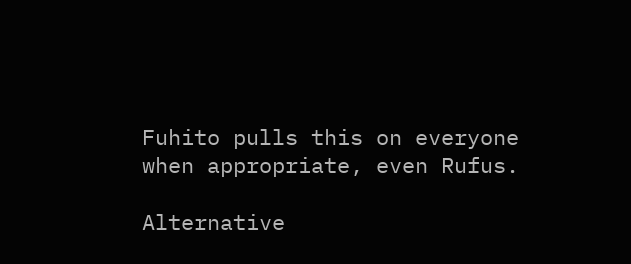Fuhito pulls this on everyone when appropriate, even Rufus.

Alternative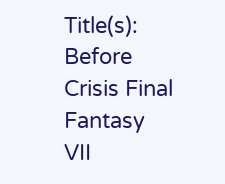Title(s): Before Crisis Final Fantasy VII